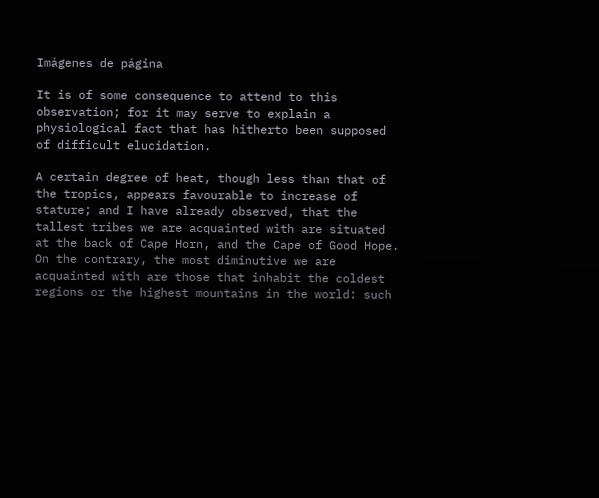Imágenes de página

It is of some consequence to attend to this observation; for it may serve to explain a physiological fact that has hitherto been supposed of difficult elucidation.

A certain degree of heat, though less than that of the tropics, appears favourable to increase of stature; and I have already observed, that the tallest tribes we are acquainted with are situated at the back of Cape Horn, and the Cape of Good Hope. On the contrary, the most diminutive we are acquainted with are those that inhabit the coldest regions or the highest mountains in the world: such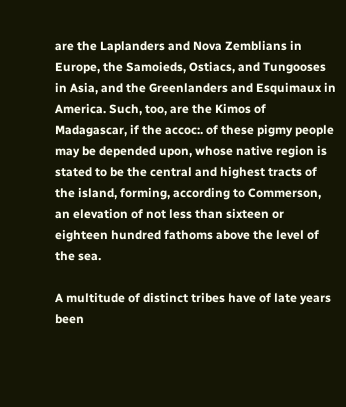are the Laplanders and Nova Zemblians in Europe, the Samoieds, Ostiacs, and Tungooses in Asia, and the Greenlanders and Esquimaux in America. Such, too, are the Kimos of Madagascar, if the accoc:. of these pigmy people may be depended upon, whose native region is stated to be the central and highest tracts of the island, forming, according to Commerson, an elevation of not less than sixteen or eighteen hundred fathoms above the level of the sea.

A multitude of distinct tribes have of late years been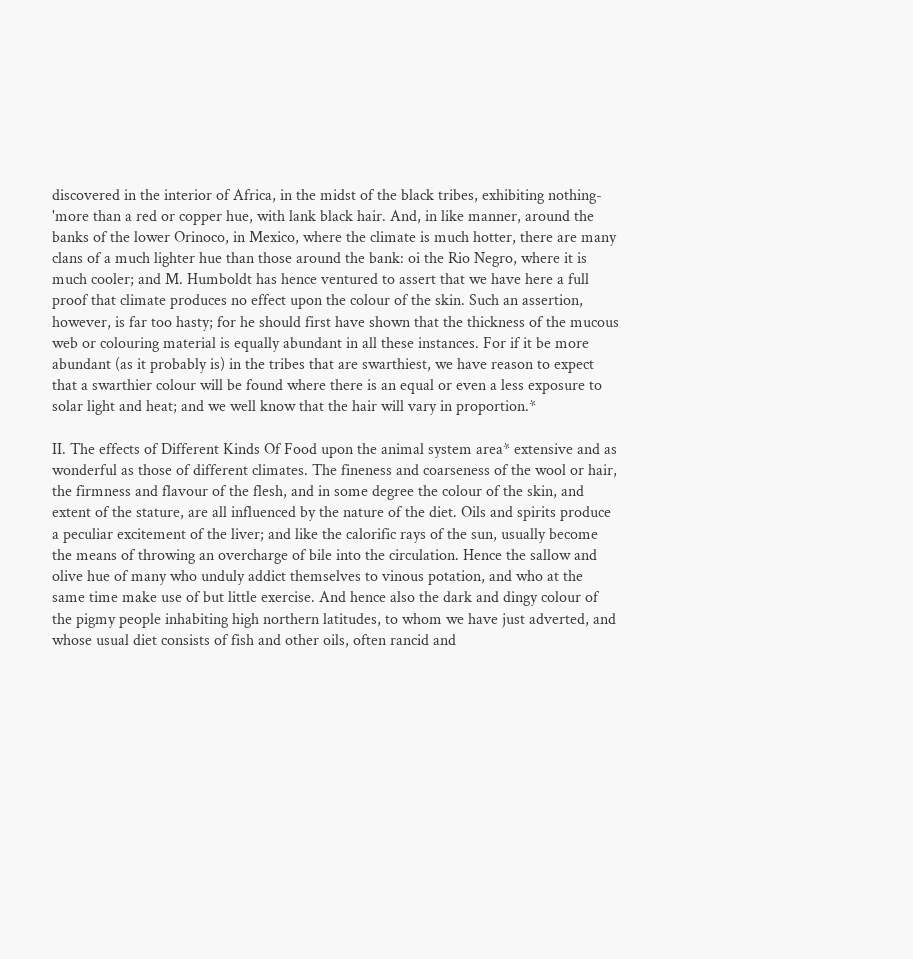discovered in the interior of Africa, in the midst of the black tribes, exhibiting nothing- 'more than a red or copper hue, with lank black hair. And, in like manner, around the banks of the lower Orinoco, in Mexico, where the climate is much hotter, there are many clans of a much lighter hue than those around the bank: oi the Rio Negro, where it is much cooler; and M. Humboldt has hence ventured to assert that we have here a full proof that climate produces no effect upon the colour of the skin. Such an assertion, however, is far too hasty; for he should first have shown that the thickness of the mucous web or colouring material is equally abundant in all these instances. For if it be more abundant (as it probably is) in the tribes that are swarthiest, we have reason to expect that a swarthier colour will be found where there is an equal or even a less exposure to solar light and heat; and we well know that the hair will vary in proportion.*

II. The effects of Different Kinds Of Food upon the animal system area* extensive and as wonderful as those of different climates. The fineness and coarseness of the wool or hair, the firmness and flavour of the flesh, and in some degree the colour of the skin, and extent of the stature, are all influenced by the nature of the diet. Oils and spirits produce a peculiar excitement of the liver; and like the calorific rays of the sun, usually become the means of throwing an overcharge of bile into the circulation. Hence the sallow and olive hue of many who unduly addict themselves to vinous potation, and who at the same time make use of but little exercise. And hence also the dark and dingy colour of the pigmy people inhabiting high northern latitudes, to whom we have just adverted, and whose usual diet consists of fish and other oils, often rancid and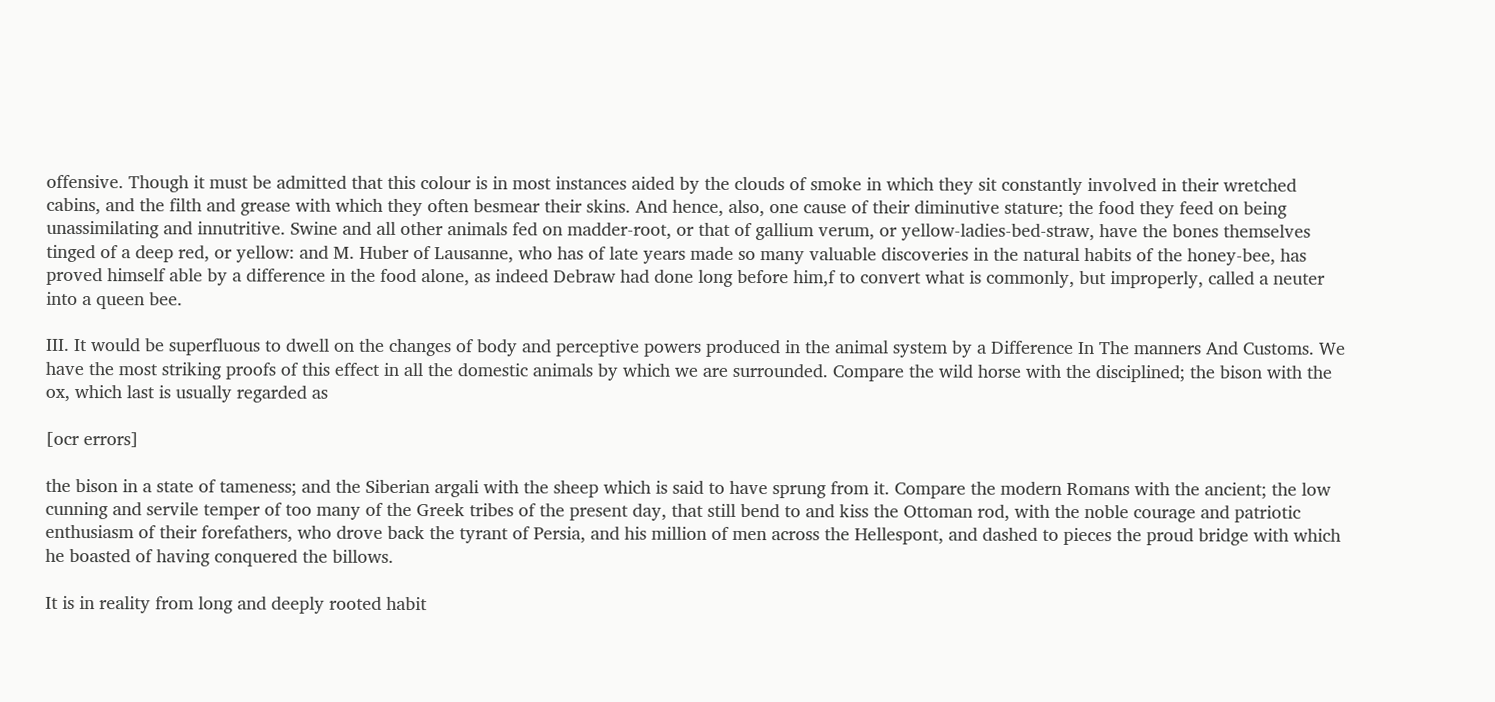offensive. Though it must be admitted that this colour is in most instances aided by the clouds of smoke in which they sit constantly involved in their wretched cabins, and the filth and grease with which they often besmear their skins. And hence, also, one cause of their diminutive stature; the food they feed on being unassimilating and innutritive. Swine and all other animals fed on madder-root, or that of gallium verum, or yellow-ladies-bed-straw, have the bones themselves tinged of a deep red, or yellow: and M. Huber of Lausanne, who has of late years made so many valuable discoveries in the natural habits of the honey-bee, has proved himself able by a difference in the food alone, as indeed Debraw had done long before him,f to convert what is commonly, but improperly, called a neuter into a queen bee.

III. It would be superfluous to dwell on the changes of body and perceptive powers produced in the animal system by a Difference In The manners And Customs. We have the most striking proofs of this effect in all the domestic animals by which we are surrounded. Compare the wild horse with the disciplined; the bison with the ox, which last is usually regarded as

[ocr errors]

the bison in a state of tameness; and the Siberian argali with the sheep which is said to have sprung from it. Compare the modern Romans with the ancient; the low cunning and servile temper of too many of the Greek tribes of the present day, that still bend to and kiss the Ottoman rod, with the noble courage and patriotic enthusiasm of their forefathers, who drove back the tyrant of Persia, and his million of men across the Hellespont, and dashed to pieces the proud bridge with which he boasted of having conquered the billows.

It is in reality from long and deeply rooted habit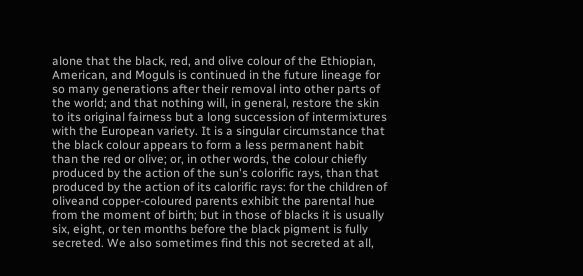alone that the black, red, and olive colour of the Ethiopian, American, and Moguls is continued in the future lineage for so many generations after their removal into other parts of the world; and that nothing will, in general, restore the skin to its original fairness but a long succession of intermixtures with the European variety. It is a singular circumstance that the black colour appears to form a less permanent habit than the red or olive; or, in other words, the colour chiefly produced by the action of the sun's colorific rays, than that produced by the action of its calorific rays: for the children of oliveand copper-coloured parents exhibit the parental hue from the moment of birth; but in those of blacks it is usually six, eight, or ten months before the black pigment is fully secreted. We also sometimes find this not secreted at all,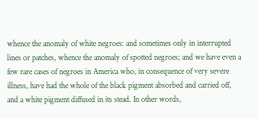whence the anomaly of white negroes: and sometimes only in interrupted lines or patches, whence the anomaly of spotted negroes; and we have even a few rare cases of negroes in America who, in consequence of very severe illness, have had the whole of the black pigment absorbed and carried off, and a white pigment diffused in its stead. In other words,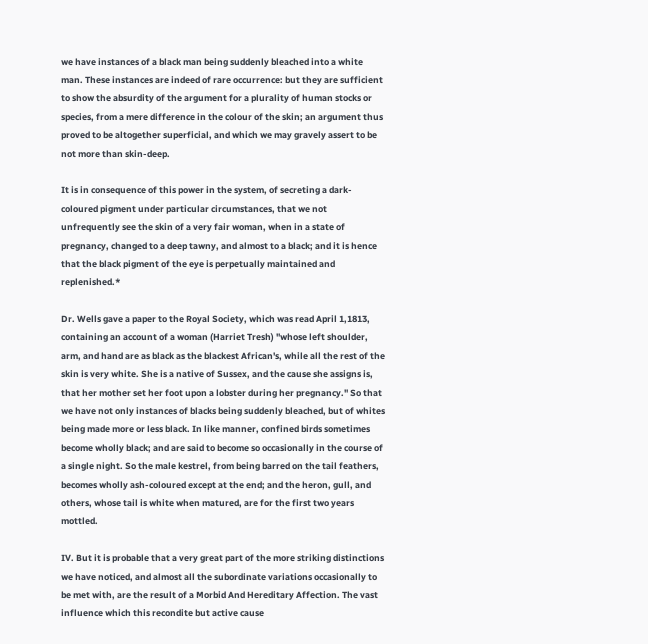we have instances of a black man being suddenly bleached into a white man. These instances are indeed of rare occurrence: but they are sufficient to show the absurdity of the argument for a plurality of human stocks or species, from a mere difference in the colour of the skin; an argument thus proved to be altogether superficial, and which we may gravely assert to be not more than skin-deep.

It is in consequence of this power in the system, of secreting a dark-coloured pigment under particular circumstances, that we not unfrequently see the skin of a very fair woman, when in a state of pregnancy, changed to a deep tawny, and almost to a black; and it is hence that the black pigment of the eye is perpetually maintained and replenished.*

Dr. Wells gave a paper to the Royal Society, which was read April 1,1813, containing an account of a woman (Harriet Tresh) "whose left shoulder, arm, and hand are as black as the blackest African's, while all the rest of the skin is very white. She is a native of Sussex, and the cause she assigns is, that her mother set her foot upon a lobster during her pregnancy." So that we have not only instances of blacks being suddenly bleached, but of whites being made more or less black. In like manner, confined birds sometimes become wholly black; and are said to become so occasionally in the course of a single night. So the male kestrel, from being barred on the tail feathers, becomes wholly ash-coloured except at the end; and the heron, gull, and others, whose tail is white when matured, are for the first two years mottled.

IV. But it is probable that a very great part of the more striking distinctions we have noticed, and almost all the subordinate variations occasionally to be met with, are the result of a Morbid And Hereditary Affection. The vast influence which this recondite but active cause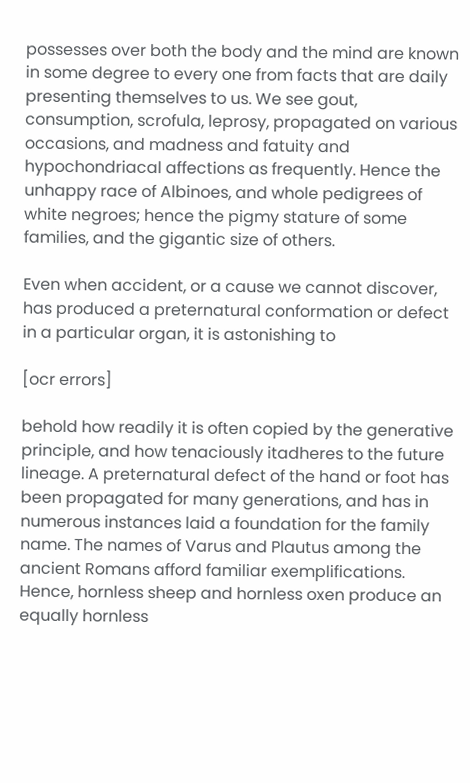possesses over both the body and the mind are known in some degree to every one from facts that are daily presenting themselves to us. We see gout, consumption, scrofula, leprosy, propagated on various occasions, and madness and fatuity and hypochondriacal affections as frequently. Hence the unhappy race of Albinoes, and whole pedigrees of white negroes; hence the pigmy stature of some families, and the gigantic size of others.

Even when accident, or a cause we cannot discover, has produced a preternatural conformation or defect in a particular organ, it is astonishing to

[ocr errors]

behold how readily it is often copied by the generative principle, and how tenaciously itadheres to the future lineage. A preternatural defect of the hand or foot has been propagated for many generations, and has in numerous instances laid a foundation for the family name. The names of Varus and Plautus among the ancient Romans afford familiar exemplifications. Hence, hornless sheep and hornless oxen produce an equally hornless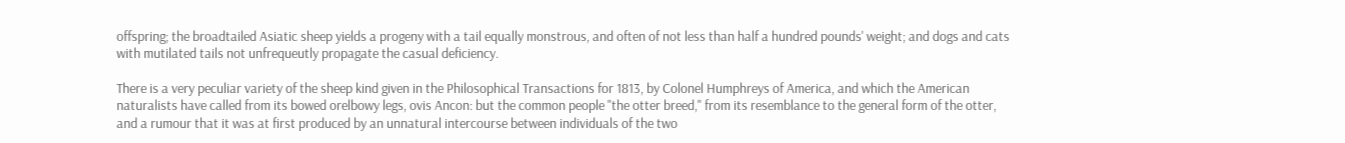offspring; the broadtailed Asiatic sheep yields a progeny with a tail equally monstrous, and often of not less than half a hundred pounds' weight; and dogs and cats with mutilated tails not unfrequeutly propagate the casual deficiency.

There is a very peculiar variety of the sheep kind given in the Philosophical Transactions for 1813, by Colonel Humphreys of America, and which the American naturalists have called from its bowed orelbowy legs, ovis Ancon: but the common people "the otter breed," from its resemblance to the general form of the otter, and a rumour that it was at first produced by an unnatural intercourse between individuals of the two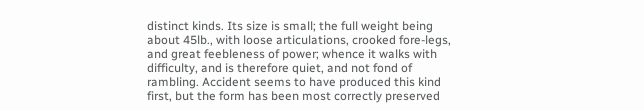distinct kinds. Its size is small; the full weight being about 45lb., with loose articulations, crooked fore-legs, and great feebleness of power; whence it walks with difficulty, and is therefore quiet, and not fond of rambling. Accident seems to have produced this kind first, but the form has been most correctly preserved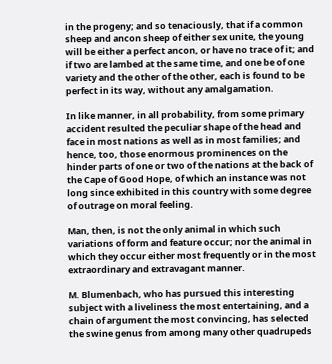in the progeny; and so tenaciously, that if a common sheep and ancon sheep of either sex unite, the young will be either a perfect ancon, or have no trace of it; and if two are lambed at the same time, and one be of one variety and the other of the other, each is found to be perfect in its way, without any amalgamation.

In like manner, in all probability, from some primary accident resulted the peculiar shape of the head and face in most nations as well as in most families; and hence, too, those enormous prominences on the hinder parts of one or two of the nations at the back of the Cape of Good Hope, of which an instance was not long since exhibited in this country with some degree of outrage on moral feeling.

Man, then, is not the only animal in which such variations of form and feature occur; nor the animal in which they occur either most frequently or in the most extraordinary and extravagant manner.

M. Blumenbach, who has pursued this interesting subject with a liveliness the most entertaining, and a chain of argument the most convincing, has selected the swine genus from among many other quadrupeds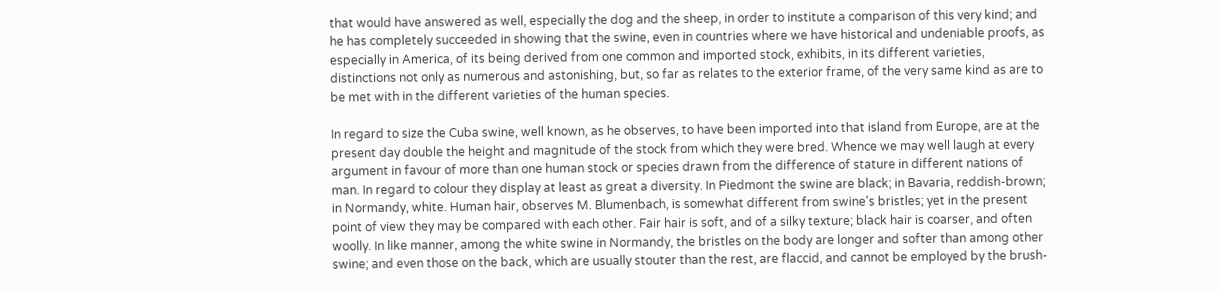that would have answered as well, especially the dog and the sheep, in order to institute a comparison of this very kind; and he has completely succeeded in showing that the swine, even in countries where we have historical and undeniable proofs, as especially in America, of its being derived from one common and imported stock, exhibits, in its different varieties, distinctions not only as numerous and astonishing, but, so far as relates to the exterior frame, of the very same kind as are to be met with in the different varieties of the human species.

In regard to size the Cuba swine, well known, as he observes, to have been imported into that island from Europe, are at the present day double the height and magnitude of the stock from which they were bred. Whence we may well laugh at every argument in favour of more than one human stock or species drawn from the difference of stature in different nations of man. In regard to colour they display at least as great a diversity. In Piedmont the swine are black; in Bavaria, reddish-brown; in Normandy, white. Human hair, observes M. Blumenbach, is somewhat different from swine's bristles; yet in the present point of view they may be compared with each other. Fair hair is soft, and of a silky texture; black hair is coarser, and often woolly. In like manner, among the white swine in Normandy, the bristles on the body are longer and softer than among other swine; and even those on the back, which are usually stouter than the rest, are flaccid, and cannot be employed by the brush-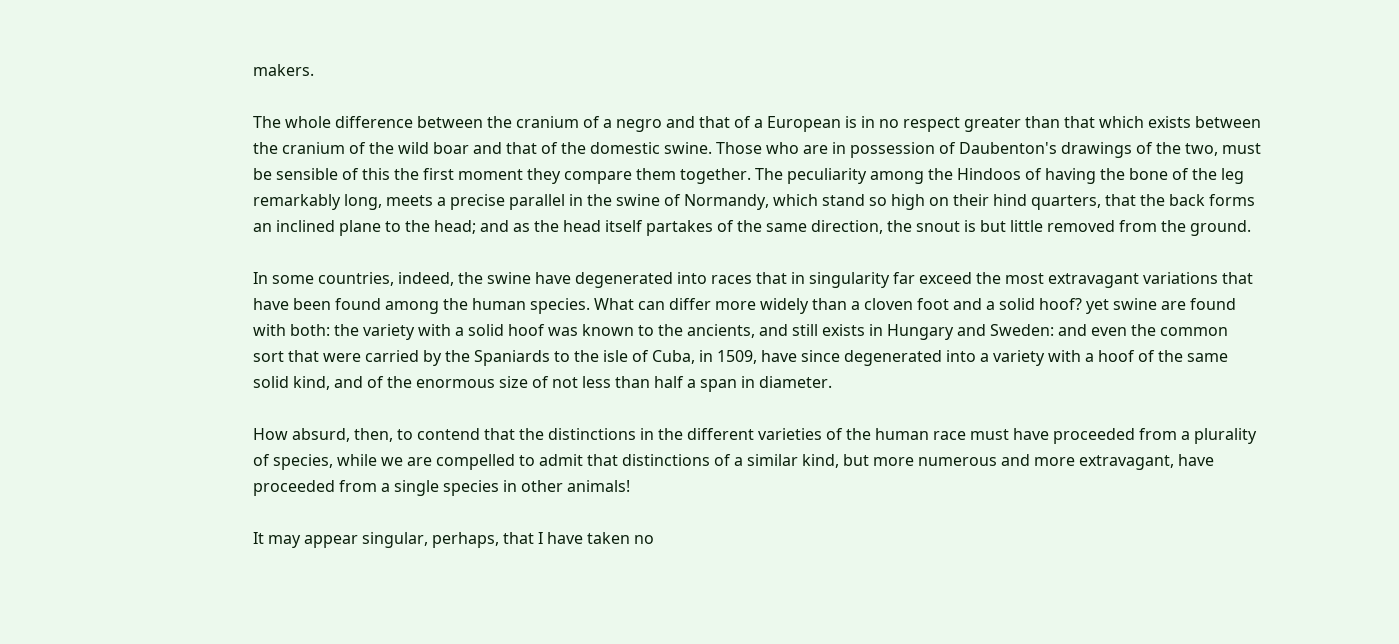makers.

The whole difference between the cranium of a negro and that of a European is in no respect greater than that which exists between the cranium of the wild boar and that of the domestic swine. Those who are in possession of Daubenton's drawings of the two, must be sensible of this the first moment they compare them together. The peculiarity among the Hindoos of having the bone of the leg remarkably long, meets a precise parallel in the swine of Normandy, which stand so high on their hind quarters, that the back forms an inclined plane to the head; and as the head itself partakes of the same direction, the snout is but little removed from the ground.

In some countries, indeed, the swine have degenerated into races that in singularity far exceed the most extravagant variations that have been found among the human species. What can differ more widely than a cloven foot and a solid hoof? yet swine are found with both: the variety with a solid hoof was known to the ancients, and still exists in Hungary and Sweden: and even the common sort that were carried by the Spaniards to the isle of Cuba, in 1509, have since degenerated into a variety with a hoof of the same solid kind, and of the enormous size of not less than half a span in diameter.

How absurd, then, to contend that the distinctions in the different varieties of the human race must have proceeded from a plurality of species, while we are compelled to admit that distinctions of a similar kind, but more numerous and more extravagant, have proceeded from a single species in other animals!

It may appear singular, perhaps, that I have taken no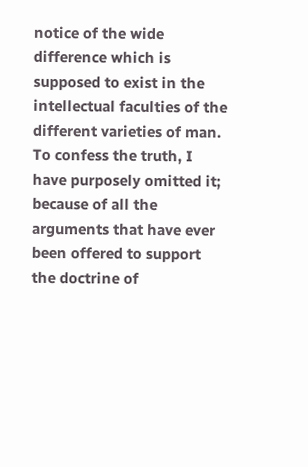notice of the wide difference which is supposed to exist in the intellectual faculties of the different varieties of man. To confess the truth, I have purposely omitted it; because of all the arguments that have ever been offered to support the doctrine of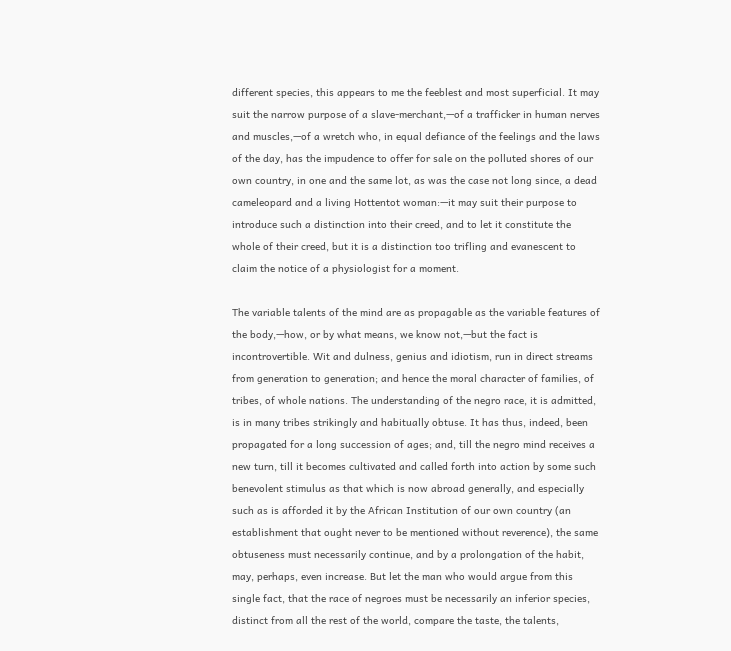different species, this appears to me the feeblest and most superficial. It may suit the narrow purpose of a slave-merchant,—of a trafficker in human nerves and muscles,—of a wretch who, in equal defiance of the feelings and the laws of the day, has the impudence to offer for sale on the polluted shores of our own country, in one and the same lot, as was the case not long since, a dead cameleopard and a living Hottentot woman:—it may suit their purpose to introduce such a distinction into their creed, and to let it constitute the whole of their creed, but it is a distinction too trifling and evanescent to claim the notice of a physiologist for a moment.

The variable talents of the mind are as propagable as the variable features of the body,—how, or by what means, we know not,—but the fact is incontrovertible. Wit and dulness, genius and idiotism, run in direct streams from generation to generation; and hence the moral character of families, of tribes, of whole nations. The understanding of the negro race, it is admitted, is in many tribes strikingly and habitually obtuse. It has thus, indeed, been propagated for a long succession of ages; and, till the negro mind receives a new turn, till it becomes cultivated and called forth into action by some such benevolent stimulus as that which is now abroad generally, and especially such as is afforded it by the African Institution of our own country (an establishment that ought never to be mentioned without reverence), the same obtuseness must necessarily continue, and by a prolongation of the habit, may, perhaps, even increase. But let the man who would argue from this single fact, that the race of negroes must be necessarily an inferior species, distinct from all the rest of the world, compare the taste, the talents,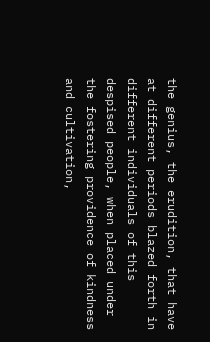the genius, the erudition, that have at different periods blazed forth in different individuals of this despised people, when placed under the fostering providence of kindness and cultivation,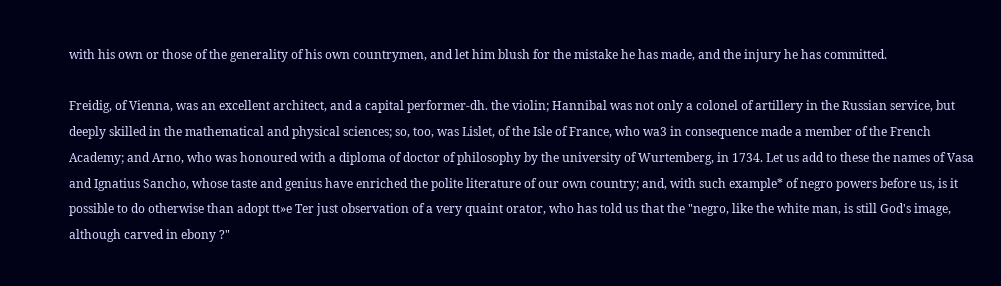with his own or those of the generality of his own countrymen, and let him blush for the mistake he has made, and the injury he has committed.

Freidig, of Vienna, was an excellent architect, and a capital performer-dh. the violin; Hannibal was not only a colonel of artillery in the Russian service, but deeply skilled in the mathematical and physical sciences; so, too, was Lislet, of the Isle of France, who wa3 in consequence made a member of the French Academy; and Arno, who was honoured with a diploma of doctor of philosophy by the university of Wurtemberg, in 1734. Let us add to these the names of Vasa and Ignatius Sancho, whose taste and genius have enriched the polite literature of our own country; and, with such example* of negro powers before us, is it possible to do otherwise than adopt tt»e Ter just observation of a very quaint orator, who has told us that the "negro, like the white man, is still God's image, although carved in ebony ?"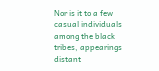Nor is it to a few casual individuals among the black tribes, appearings distant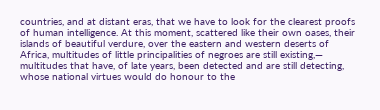countries, and at distant eras, that we have to look for the clearest proofs of human intelligence. At this moment, scattered like their own oases, their islands of beautiful verdure, over the eastern and western deserts of Africa, multitudes of little principalities of negroes are still existing,— multitudes that have, of late years, been detected and are still detecting, whose national virtues would do honour to the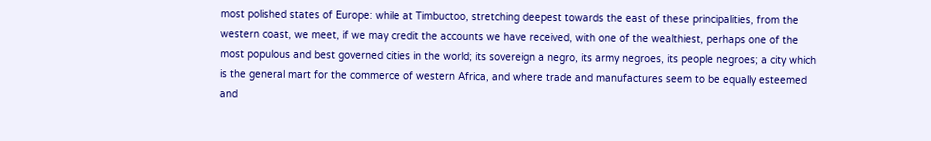most polished states of Europe: while at Timbuctoo, stretching deepest towards the east of these principalities, from the western coast, we meet, if we may credit the accounts we have received, with one of the wealthiest, perhaps one of the most populous and best governed cities in the world; its sovereign a negro, its army negroes, its people negroes; a city which is the general mart for the commerce of western Africa, and where trade and manufactures seem to be equally esteemed and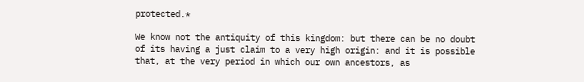protected.*

We know not the antiquity of this kingdom: but there can be no doubt of its having a just claim to a very high origin: and it is possible that, at the very period in which our own ancestors, as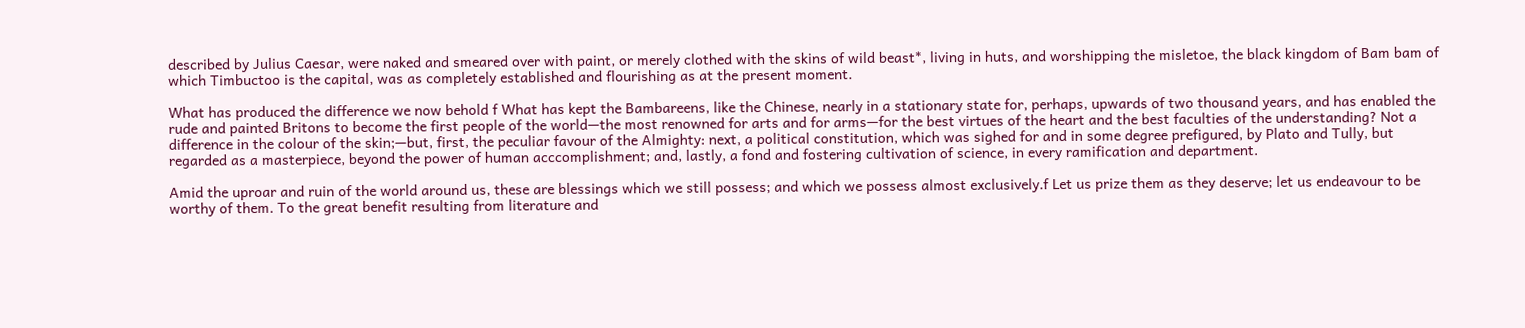described by Julius Caesar, were naked and smeared over with paint, or merely clothed with the skins of wild beast*, living in huts, and worshipping the misletoe, the black kingdom of Bam bam of which Timbuctoo is the capital, was as completely established and flourishing as at the present moment.

What has produced the difference we now behold f What has kept the Bambareens, like the Chinese, nearly in a stationary state for, perhaps, upwards of two thousand years, and has enabled the rude and painted Britons to become the first people of the world—the most renowned for arts and for arms—for the best virtues of the heart and the best faculties of the understanding? Not a difference in the colour of the skin;—but, first, the peculiar favour of the Almighty: next, a political constitution, which was sighed for and in some degree prefigured, by Plato and Tully, but regarded as a masterpiece, beyond the power of human acccomplishment; and, lastly, a fond and fostering cultivation of science, in every ramification and department.

Amid the uproar and ruin of the world around us, these are blessings which we still possess; and which we possess almost exclusively.f Let us prize them as they deserve; let us endeavour to be worthy of them. To the great benefit resulting from literature and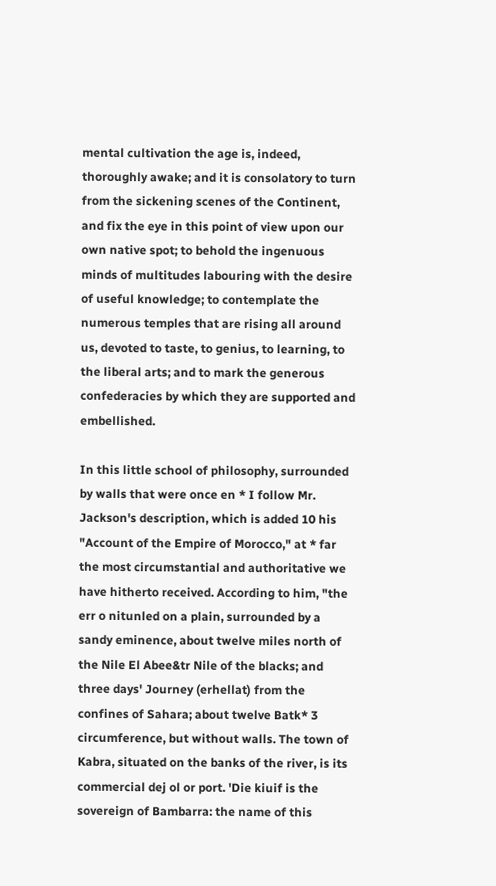mental cultivation the age is, indeed, thoroughly awake; and it is consolatory to turn from the sickening scenes of the Continent, and fix the eye in this point of view upon our own native spot; to behold the ingenuous minds of multitudes labouring with the desire of useful knowledge; to contemplate the numerous temples that are rising all around us, devoted to taste, to genius, to learning, to the liberal arts; and to mark the generous confederacies by which they are supported and embellished.

In this little school of philosophy, surrounded by walls that were once en * I follow Mr. Jackson's description, which is added 10 his "Account of the Empire of Morocco," at * far the most circumstantial and authoritative we have hitherto received. According to him, "the err o nitunled on a plain, surrounded by a sandy eminence, about twelve miles north of the Nile El Abee&tr Nile of the blacks; and three days' Journey (erhellat) from the confines of Sahara; about twelve Batk* 3 circumference, but without walls. The town of Kabra, situated on the banks of the river, is its commercial dej ol or port. 'Die kiuif is the sovereign of Bambarra: the name of this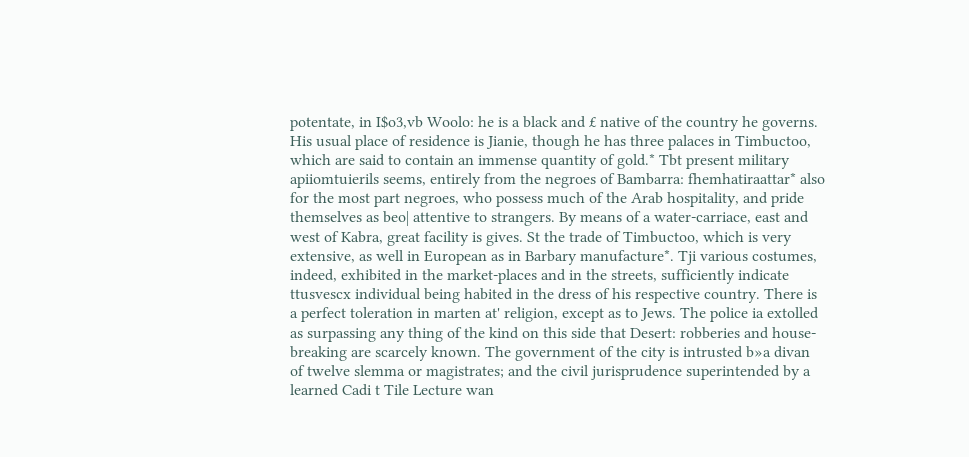potentate, in I$o3,vb Woolo: he is a black and £ native of the country he governs. His usual place of residence is Jianie, though he has three palaces in Timbuctoo, which are said to contain an immense quantity of gold.* Tbt present military apiiomtuierils seems, entirely from the negroes of Bambarra: fhemhatiraattar* also for the most part negroes, who possess much of the Arab hospitality, and pride themselves as beo| attentive to strangers. By means of a water-carriace, east and west of Kabra, great facility is gives. St the trade of Timbuctoo, which is very extensive, as well in European as in Barbary manufacture*. Tji various costumes, indeed, exhibited in the market-places and in the streets, sufficiently indicate ttusvescx individual being habited in the dress of his respective country. There is a perfect toleration in marten at' religion, except as to Jews. The police ia extolled as surpassing any thing of the kind on this side that Desert: robberies and house-breaking are scarcely known. The government of the city is intrusted b»a divan of twelve slemma or magistrates; and the civil jurisprudence superintended by a learned Cadi t Tile Lecture wan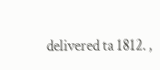delivered ta 1812. ,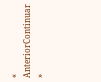« AnteriorContinuar »